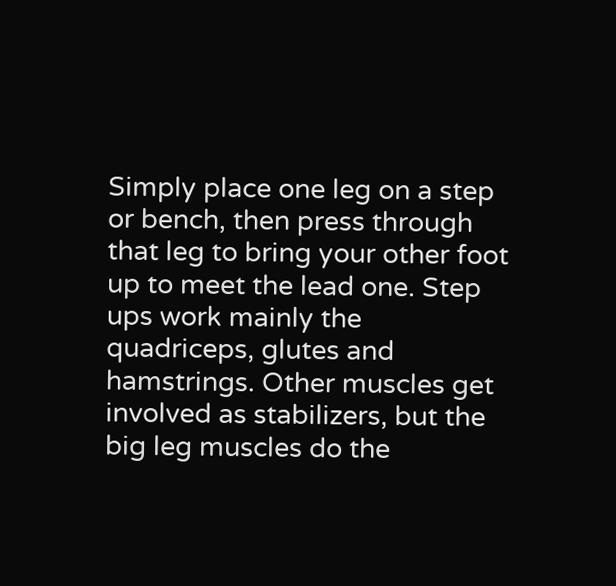Simply place one leg on a step or bench, then press through that leg to bring your other foot up to meet the lead one. Step ups work mainly the quadriceps, glutes and hamstrings. Other muscles get involved as stabilizers, but the big leg muscles do the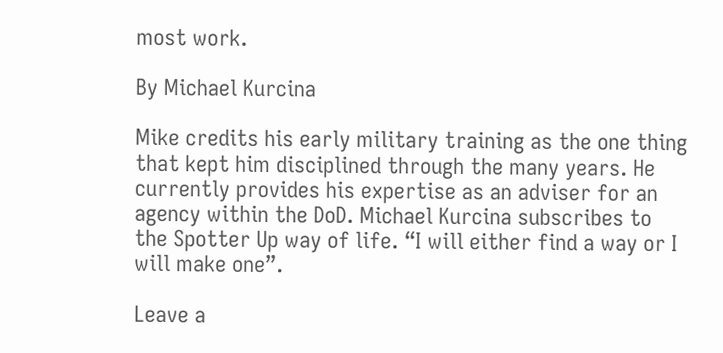most work.

By Michael Kurcina

Mike credits his early military training as the one thing that kept him disciplined through the many years. He currently provides his expertise as an adviser for an agency within the DoD. Michael Kurcina subscribes to the Spotter Up way of life. “I will either find a way or I will make one”.

Leave a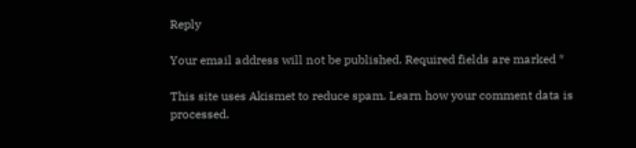Reply

Your email address will not be published. Required fields are marked *

This site uses Akismet to reduce spam. Learn how your comment data is processed.